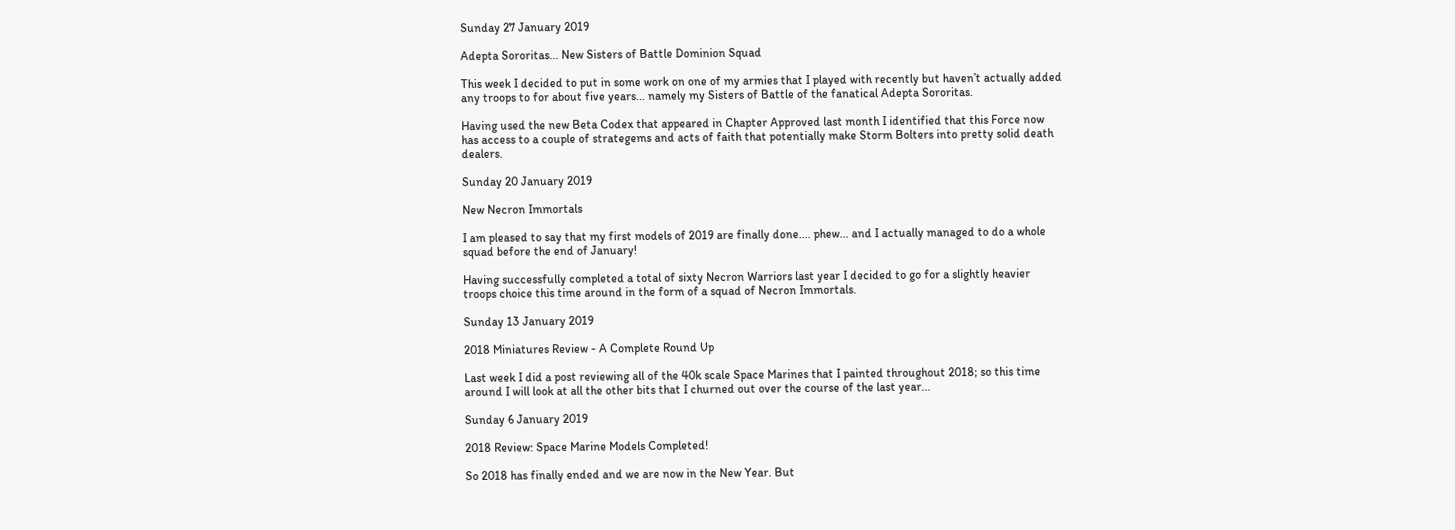Sunday 27 January 2019

Adepta Sororitas... New Sisters of Battle Dominion Squad

This week I decided to put in some work on one of my armies that I played with recently but haven’t actually added any troops to for about five years... namely my Sisters of Battle of the fanatical Adepta Sororitas.

Having used the new Beta Codex that appeared in Chapter Approved last month I identified that this Force now has access to a couple of strategems and acts of faith that potentially make Storm Bolters into pretty solid death dealers.

Sunday 20 January 2019

New Necron Immortals

I am pleased to say that my first models of 2019 are finally done.... phew... and I actually managed to do a whole squad before the end of January!

Having successfully completed a total of sixty Necron Warriors last year I decided to go for a slightly heavier troops choice this time around in the form of a squad of Necron Immortals.

Sunday 13 January 2019

2018 Miniatures Review - A Complete Round Up

Last week I did a post reviewing all of the 40k scale Space Marines that I painted throughout 2018; so this time around I will look at all the other bits that I churned out over the course of the last year...

Sunday 6 January 2019

2018 Review: Space Marine Models Completed!

So 2018 has finally ended and we are now in the New Year. But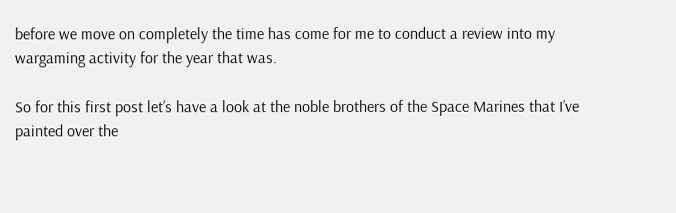before we move on completely the time has come for me to conduct a review into my wargaming activity for the year that was.

So for this first post let’s have a look at the noble brothers of the Space Marines that I’ve painted over the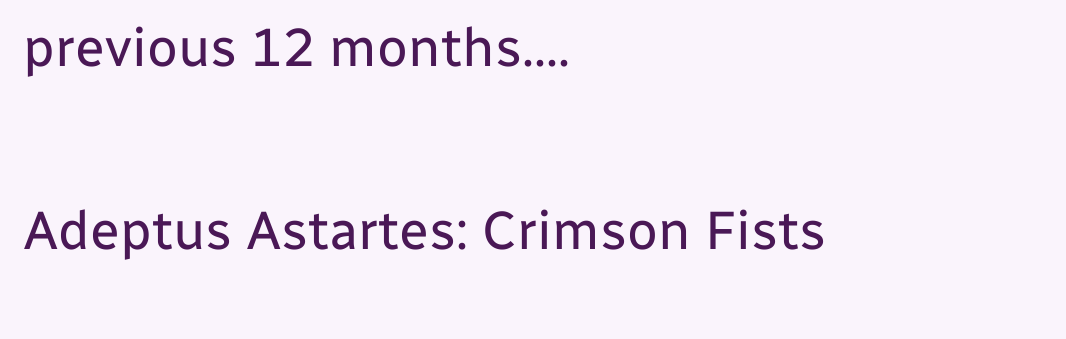previous 12 months....

Adeptus Astartes: Crimson Fists